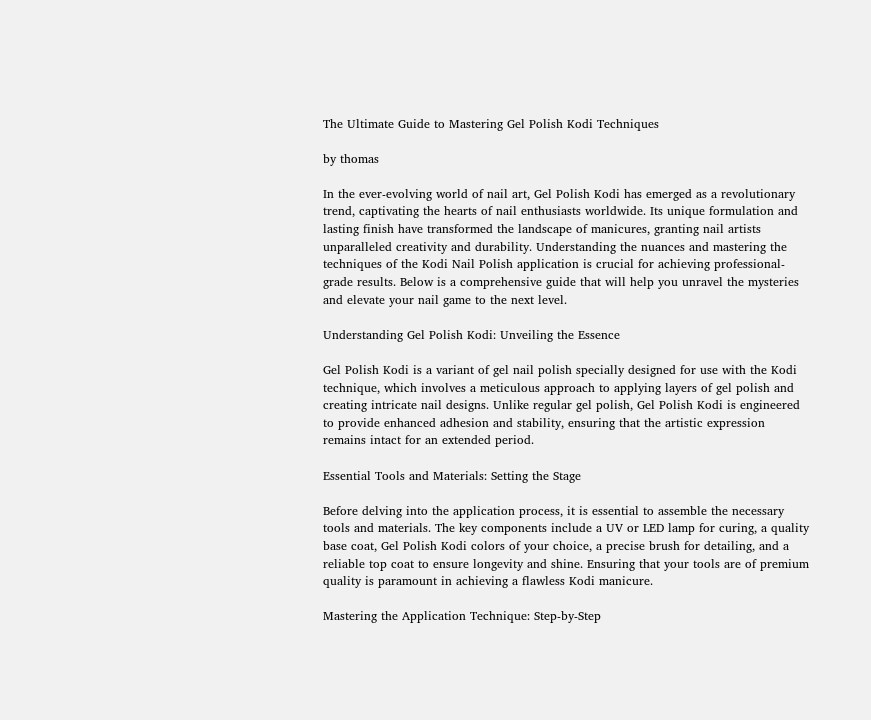The Ultimate Guide to Mastering Gel Polish Kodi Techniques

by thomas

In the ever-evolving world of nail art, Gel Polish Kodi has emerged as a revolutionary trend, captivating the hearts of nail enthusiasts worldwide. Its unique formulation and lasting finish have transformed the landscape of manicures, granting nail artists unparalleled creativity and durability. Understanding the nuances and mastering the techniques of the Kodi Nail Polish application is crucial for achieving professional-grade results. Below is a comprehensive guide that will help you unravel the mysteries and elevate your nail game to the next level.

Understanding Gel Polish Kodi: Unveiling the Essence

Gel Polish Kodi is a variant of gel nail polish specially designed for use with the Kodi technique, which involves a meticulous approach to applying layers of gel polish and creating intricate nail designs. Unlike regular gel polish, Gel Polish Kodi is engineered to provide enhanced adhesion and stability, ensuring that the artistic expression remains intact for an extended period.

Essential Tools and Materials: Setting the Stage

Before delving into the application process, it is essential to assemble the necessary tools and materials. The key components include a UV or LED lamp for curing, a quality base coat, Gel Polish Kodi colors of your choice, a precise brush for detailing, and a reliable top coat to ensure longevity and shine. Ensuring that your tools are of premium quality is paramount in achieving a flawless Kodi manicure.

Mastering the Application Technique: Step-by-Step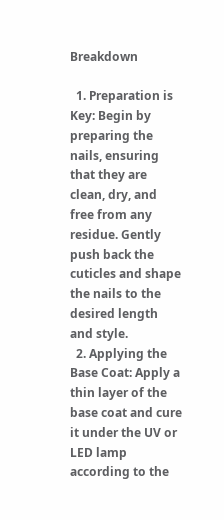Breakdown

  1. Preparation is Key: Begin by preparing the nails, ensuring that they are clean, dry, and free from any residue. Gently push back the cuticles and shape the nails to the desired length and style.
  2. Applying the Base Coat: Apply a thin layer of the base coat and cure it under the UV or LED lamp according to the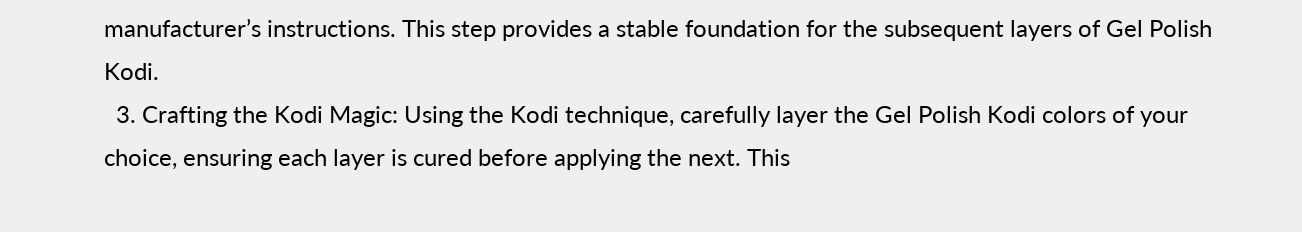manufacturer’s instructions. This step provides a stable foundation for the subsequent layers of Gel Polish Kodi.
  3. Crafting the Kodi Magic: Using the Kodi technique, carefully layer the Gel Polish Kodi colors of your choice, ensuring each layer is cured before applying the next. This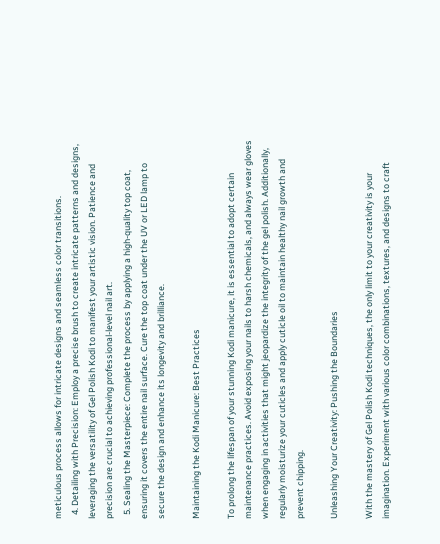meticulous process allows for intricate designs and seamless color transitions.
  4. Detailing with Precision: Employ a precise brush to create intricate patterns and designs, leveraging the versatility of Gel Polish Kodi to manifest your artistic vision. Patience and precision are crucial to achieving professional-level nail art.
  5. Sealing the Masterpiece: Complete the process by applying a high-quality top coat, ensuring it covers the entire nail surface. Cure the top coat under the UV or LED lamp to secure the design and enhance its longevity and brilliance.

Maintaining the Kodi Manicure: Best Practices

To prolong the lifespan of your stunning Kodi manicure, it is essential to adopt certain maintenance practices. Avoid exposing your nails to harsh chemicals, and always wear gloves when engaging in activities that might jeopardize the integrity of the gel polish. Additionally, regularly moisturize your cuticles and apply cuticle oil to maintain healthy nail growth and prevent chipping.

Unleashing Your Creativity: Pushing the Boundaries

With the mastery of Gel Polish Kodi techniques, the only limit to your creativity is your imagination. Experiment with various color combinations, textures, and designs to craft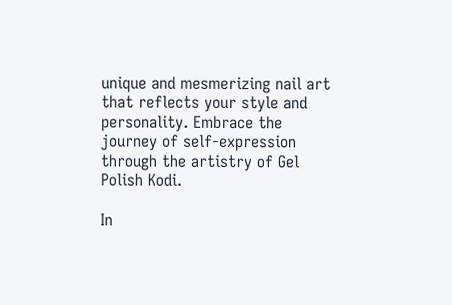unique and mesmerizing nail art that reflects your style and personality. Embrace the journey of self-expression through the artistry of Gel Polish Kodi.

In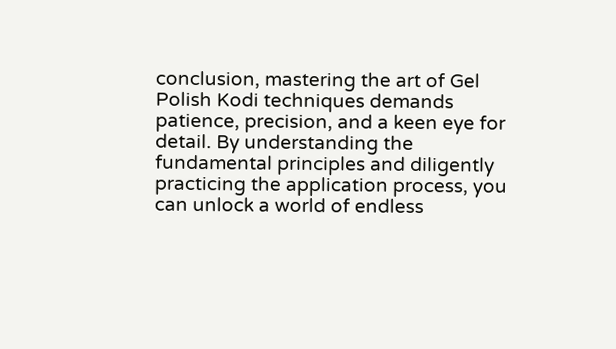conclusion, mastering the art of Gel Polish Kodi techniques demands patience, precision, and a keen eye for detail. By understanding the fundamental principles and diligently practicing the application process, you can unlock a world of endless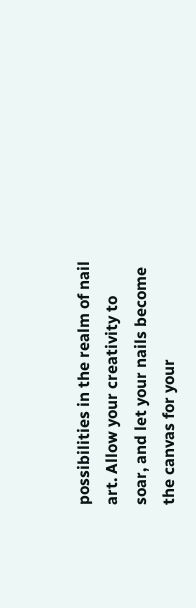possibilities in the realm of nail art. Allow your creativity to soar, and let your nails become the canvas for your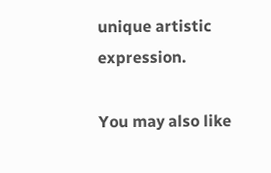unique artistic expression.

You may also like